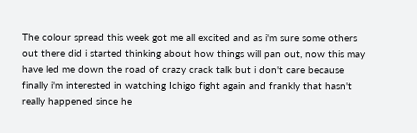The colour spread this week got me all excited and as i'm sure some others out there did i started thinking about how things will pan out, now this may have led me down the road of crazy crack talk but i don't care because finally i'm interested in watching Ichigo fight again and frankly that hasn't really happened since he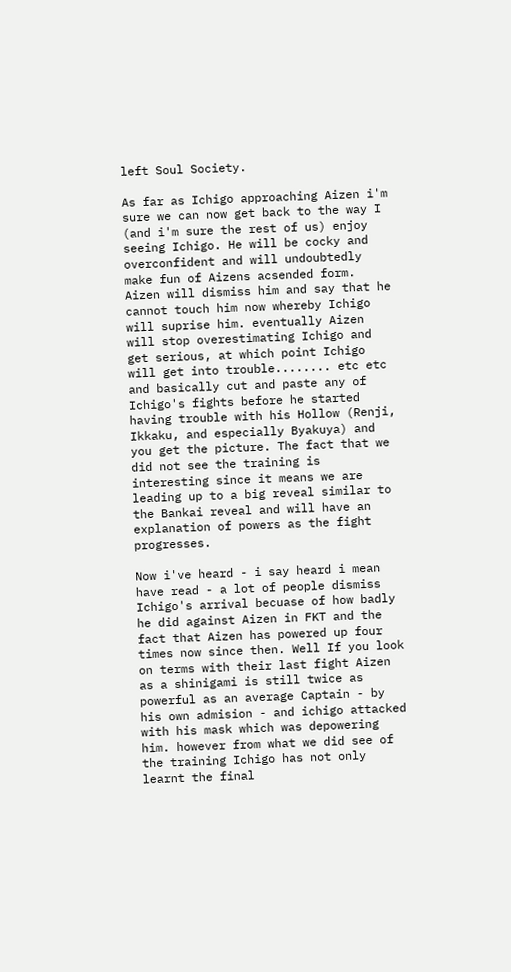left Soul Society.

As far as Ichigo approaching Aizen i'm sure we can now get back to the way I (and i'm sure the rest of us) enjoy seeing Ichigo. He will be cocky and overconfident and will undoubtedly make fun of Aizens acsended form. Aizen will dismiss him and say that he cannot touch him now whereby Ichigo will suprise him. eventually Aizen will stop overestimating Ichigo and get serious, at which point Ichigo will get into trouble........ etc etc and basically cut and paste any of Ichigo's fights before he started having trouble with his Hollow (Renji, Ikkaku, and especially Byakuya) and you get the picture. The fact that we did not see the training is interesting since it means we are leading up to a big reveal similar to the Bankai reveal and will have an explanation of powers as the fight progresses.

Now i've heard - i say heard i mean have read - a lot of people dismiss Ichigo's arrival becuase of how badly he did against Aizen in FKT and the fact that Aizen has powered up four times now since then. Well If you look on terms with their last fight Aizen as a shinigami is still twice as powerful as an average Captain - by his own admision - and ichigo attacked with his mask which was depowering him. however from what we did see of the training Ichigo has not only learnt the final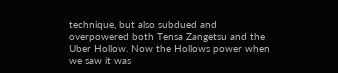technique, but also subdued and overpowered both Tensa Zangetsu and the Uber Hollow. Now the Hollows power when we saw it was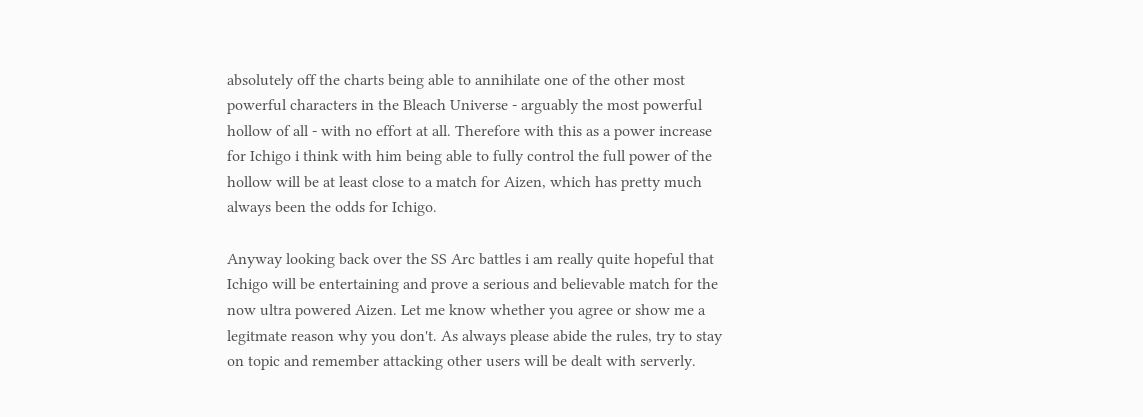absolutely off the charts being able to annihilate one of the other most powerful characters in the Bleach Universe - arguably the most powerful hollow of all - with no effort at all. Therefore with this as a power increase for Ichigo i think with him being able to fully control the full power of the hollow will be at least close to a match for Aizen, which has pretty much always been the odds for Ichigo.

Anyway looking back over the SS Arc battles i am really quite hopeful that Ichigo will be entertaining and prove a serious and believable match for the now ultra powered Aizen. Let me know whether you agree or show me a legitmate reason why you don't. As always please abide the rules, try to stay on topic and remember attacking other users will be dealt with serverly.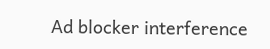Ad blocker interference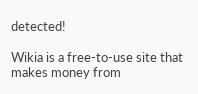detected!

Wikia is a free-to-use site that makes money from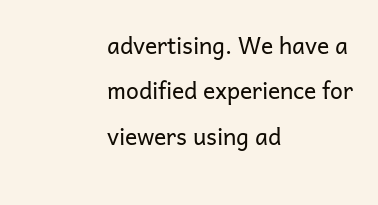advertising. We have a modified experience for viewers using ad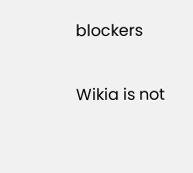blockers

Wikia is not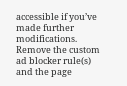accessible if you’ve made further modifications. Remove the custom ad blocker rule(s) and the page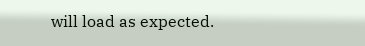will load as expected.